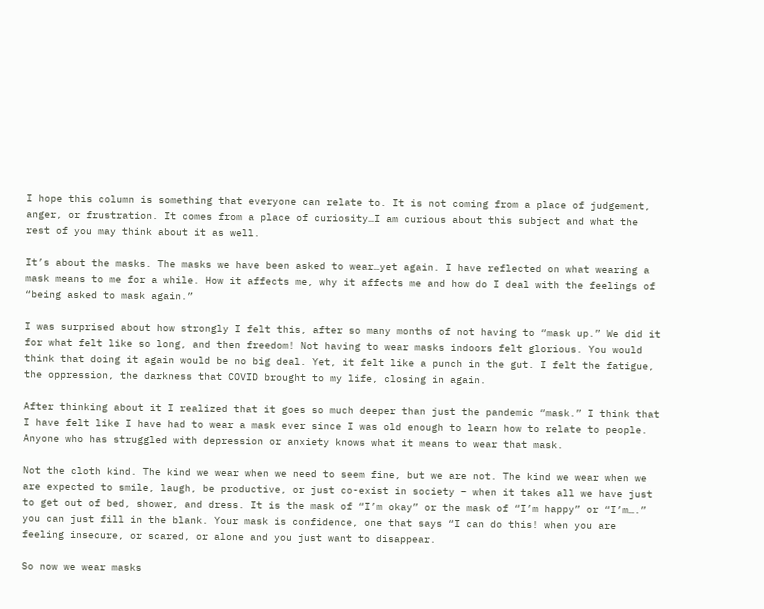I hope this column is something that everyone can relate to. It is not coming from a place of judgement, anger, or frustration. It comes from a place of curiosity…I am curious about this subject and what the rest of you may think about it as well.

It’s about the masks. The masks we have been asked to wear…yet again. I have reflected on what wearing a mask means to me for a while. How it affects me, why it affects me and how do I deal with the feelings of “being asked to mask again.”

I was surprised about how strongly I felt this, after so many months of not having to “mask up.” We did it for what felt like so long, and then freedom! Not having to wear masks indoors felt glorious. You would think that doing it again would be no big deal. Yet, it felt like a punch in the gut. I felt the fatigue, the oppression, the darkness that COVID brought to my life, closing in again.

After thinking about it I realized that it goes so much deeper than just the pandemic “mask.” I think that I have felt like I have had to wear a mask ever since I was old enough to learn how to relate to people. Anyone who has struggled with depression or anxiety knows what it means to wear that mask.

Not the cloth kind. The kind we wear when we need to seem fine, but we are not. The kind we wear when we are expected to smile, laugh, be productive, or just co-exist in society – when it takes all we have just to get out of bed, shower, and dress. It is the mask of “I’m okay” or the mask of “I’m happy” or “I’m….” you can just fill in the blank. Your mask is confidence, one that says “I can do this! when you are feeling insecure, or scared, or alone and you just want to disappear.

So now we wear masks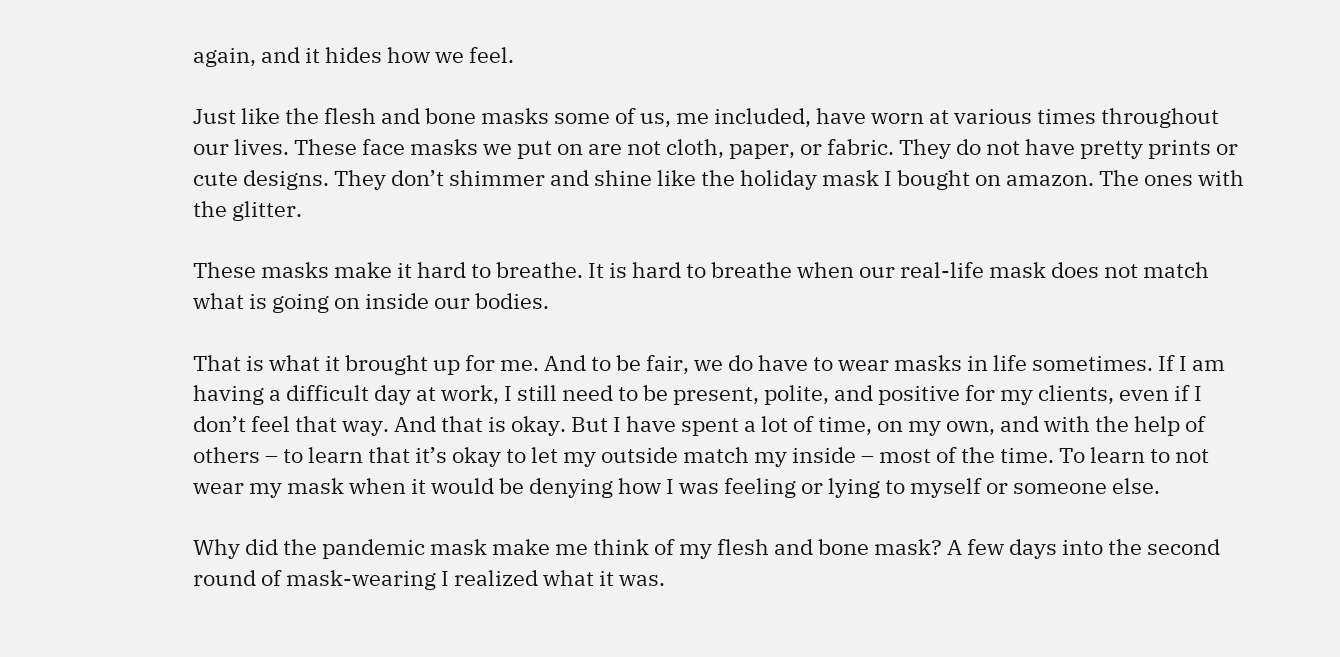again, and it hides how we feel.

Just like the flesh and bone masks some of us, me included, have worn at various times throughout our lives. These face masks we put on are not cloth, paper, or fabric. They do not have pretty prints or cute designs. They don’t shimmer and shine like the holiday mask I bought on amazon. The ones with the glitter.

These masks make it hard to breathe. It is hard to breathe when our real-life mask does not match what is going on inside our bodies.

That is what it brought up for me. And to be fair, we do have to wear masks in life sometimes. If I am having a difficult day at work, I still need to be present, polite, and positive for my clients, even if I don’t feel that way. And that is okay. But I have spent a lot of time, on my own, and with the help of others – to learn that it’s okay to let my outside match my inside – most of the time. To learn to not wear my mask when it would be denying how I was feeling or lying to myself or someone else.

Why did the pandemic mask make me think of my flesh and bone mask? A few days into the second round of mask-wearing I realized what it was.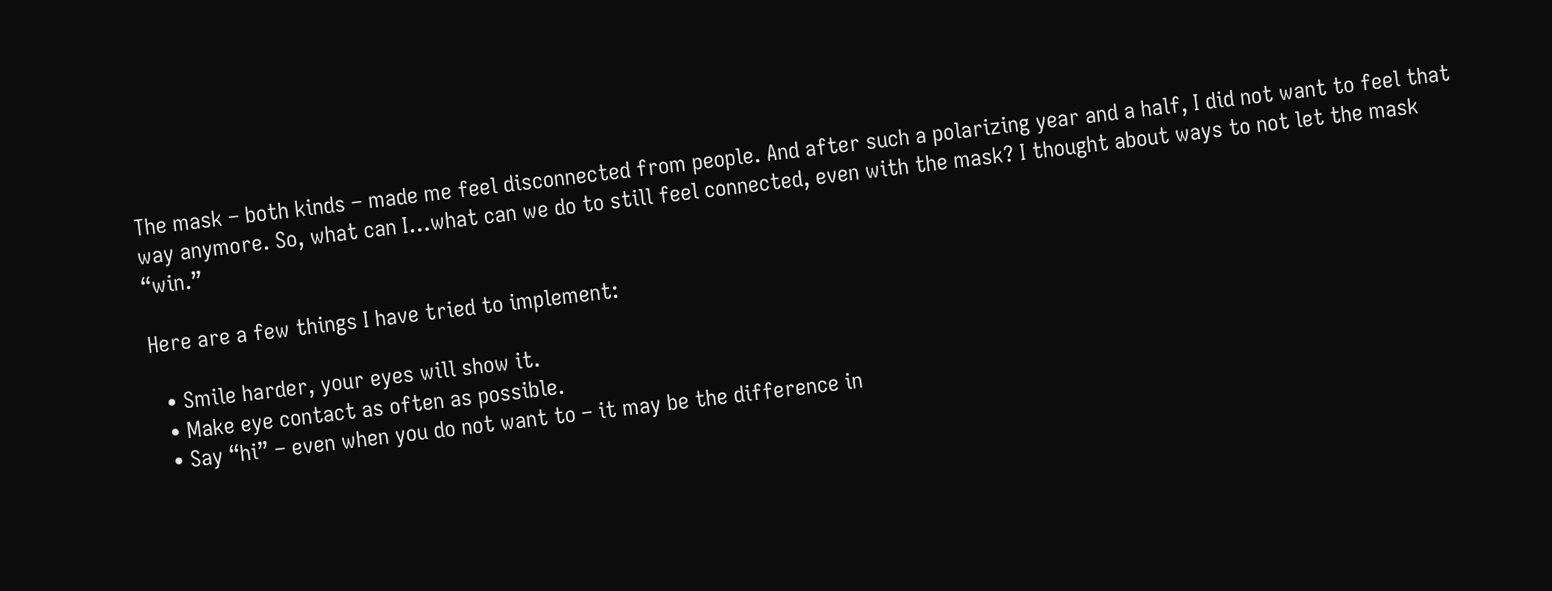The mask – both kinds – made me feel disconnected from people. And after such a polarizing year and a half, I did not want to feel that way anymore. So, what can I…what can we do to still feel connected, even with the mask? I thought about ways to not let the mask “win.”

Here are a few things I have tried to implement:

  • Smile harder, your eyes will show it.
  • Make eye contact as often as possible.
  • Say “hi” – even when you do not want to – it may be the difference in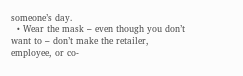someone’s day.
  • Wear the mask – even though you don’t want to – don’t make the retailer, employee, or co-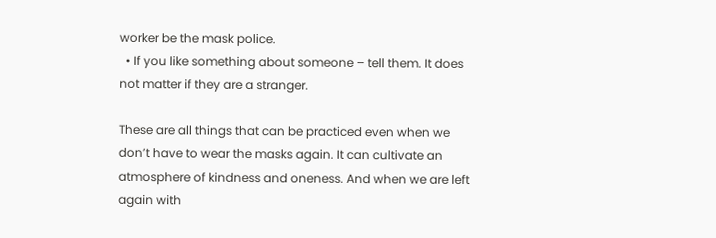worker be the mask police.
  • If you like something about someone – tell them. It does not matter if they are a stranger.

These are all things that can be practiced even when we don’t have to wear the masks again. It can cultivate an atmosphere of kindness and oneness. And when we are left again with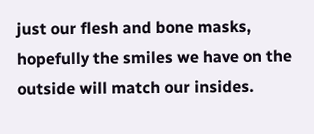just our flesh and bone masks, hopefully the smiles we have on the outside will match our insides.